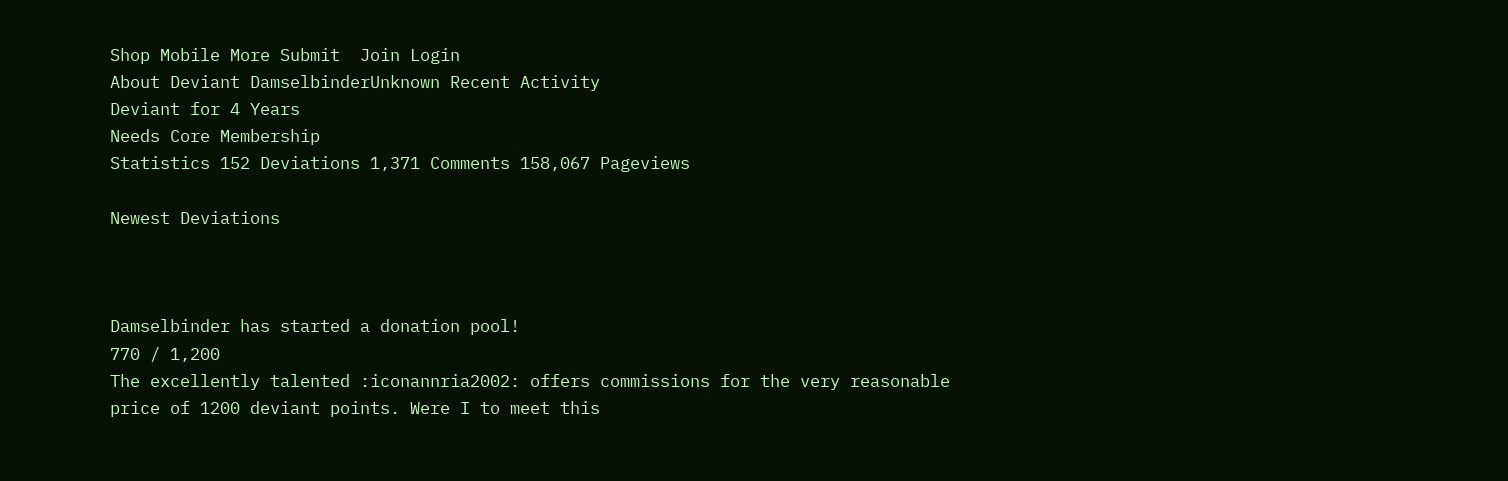Shop Mobile More Submit  Join Login
About Deviant DamselbinderUnknown Recent Activity
Deviant for 4 Years
Needs Core Membership
Statistics 152 Deviations 1,371 Comments 158,067 Pageviews

Newest Deviations



Damselbinder has started a donation pool!
770 / 1,200
The excellently talented :iconannria2002: offers commissions for the very reasonable price of 1200 deviant points. Were I to meet this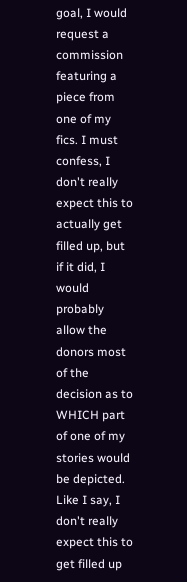goal, I would request a commission featuring a piece from one of my fics. I must confess, I don't really expect this to actually get filled up, but if it did, I would probably allow the donors most of the decision as to WHICH part of one of my stories would be depicted. Like I say, I don't really expect this to get filled up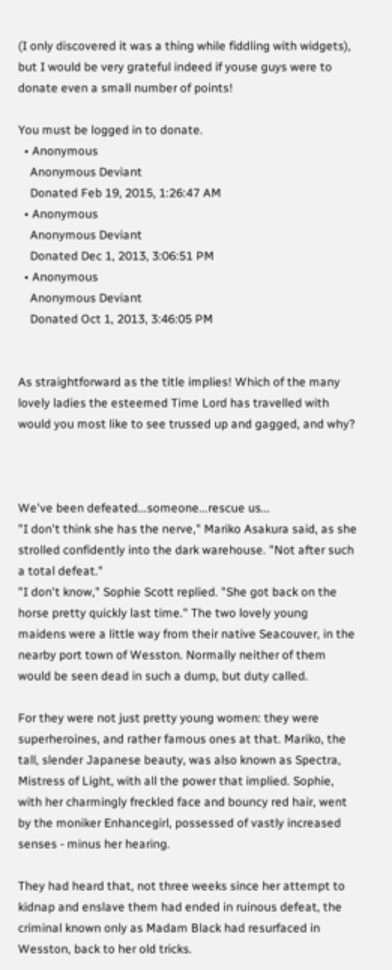(I only discovered it was a thing while fiddling with widgets), but I would be very grateful indeed if youse guys were to donate even a small number of points!

You must be logged in to donate.
  • Anonymous
    Anonymous Deviant
    Donated Feb 19, 2015, 1:26:47 AM
  • Anonymous
    Anonymous Deviant
    Donated Dec 1, 2013, 3:06:51 PM
  • Anonymous
    Anonymous Deviant
    Donated Oct 1, 2013, 3:46:05 PM


As straightforward as the title implies! Which of the many lovely ladies the esteemed Time Lord has travelled with would you most like to see trussed up and gagged, and why?



We've been defeated...someone...rescue us...
"I don't think she has the nerve," Mariko Asakura said, as she strolled confidently into the dark warehouse. "Not after such a total defeat."
"I don't know," Sophie Scott replied. "She got back on the horse pretty quickly last time." The two lovely young maidens were a little way from their native Seacouver, in the nearby port town of Wesston. Normally neither of them would be seen dead in such a dump, but duty called.

For they were not just pretty young women: they were superheroines, and rather famous ones at that. Mariko, the tall, slender Japanese beauty, was also known as Spectra, Mistress of Light, with all the power that implied. Sophie, with her charmingly freckled face and bouncy red hair, went by the moniker Enhancegirl, possessed of vastly increased senses - minus her hearing.

They had heard that, not three weeks since her attempt to kidnap and enslave them had ended in ruinous defeat, the criminal known only as Madam Black had resurfaced in Wesston, back to her old tricks.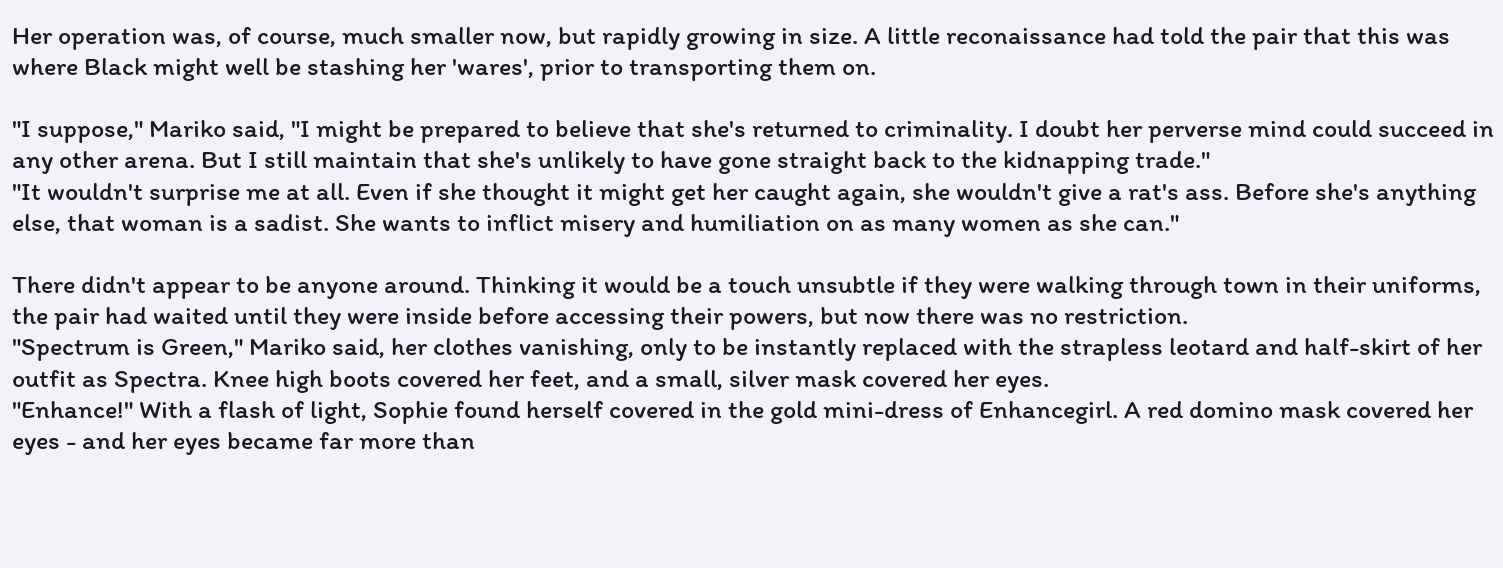Her operation was, of course, much smaller now, but rapidly growing in size. A little reconaissance had told the pair that this was where Black might well be stashing her 'wares', prior to transporting them on.

"I suppose," Mariko said, "I might be prepared to believe that she's returned to criminality. I doubt her perverse mind could succeed in any other arena. But I still maintain that she's unlikely to have gone straight back to the kidnapping trade."
"It wouldn't surprise me at all. Even if she thought it might get her caught again, she wouldn't give a rat's ass. Before she's anything else, that woman is a sadist. She wants to inflict misery and humiliation on as many women as she can."

There didn't appear to be anyone around. Thinking it would be a touch unsubtle if they were walking through town in their uniforms, the pair had waited until they were inside before accessing their powers, but now there was no restriction.
"Spectrum is Green," Mariko said, her clothes vanishing, only to be instantly replaced with the strapless leotard and half-skirt of her outfit as Spectra. Knee high boots covered her feet, and a small, silver mask covered her eyes.
"Enhance!" With a flash of light, Sophie found herself covered in the gold mini-dress of Enhancegirl. A red domino mask covered her eyes - and her eyes became far more than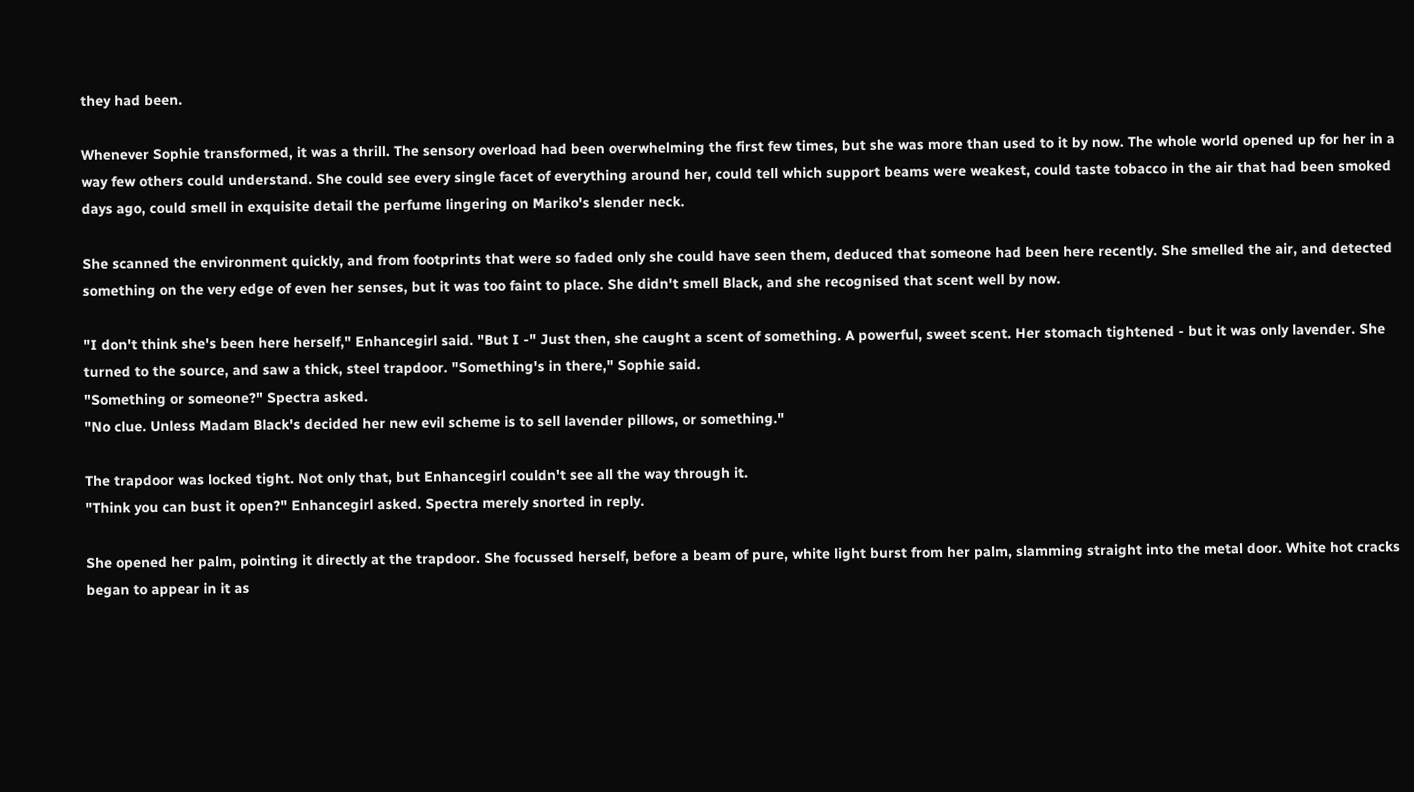they had been.

Whenever Sophie transformed, it was a thrill. The sensory overload had been overwhelming the first few times, but she was more than used to it by now. The whole world opened up for her in a way few others could understand. She could see every single facet of everything around her, could tell which support beams were weakest, could taste tobacco in the air that had been smoked days ago, could smell in exquisite detail the perfume lingering on Mariko's slender neck.

She scanned the environment quickly, and from footprints that were so faded only she could have seen them, deduced that someone had been here recently. She smelled the air, and detected something on the very edge of even her senses, but it was too faint to place. She didn't smell Black, and she recognised that scent well by now.

"I don't think she's been here herself," Enhancegirl said. "But I -" Just then, she caught a scent of something. A powerful, sweet scent. Her stomach tightened - but it was only lavender. She turned to the source, and saw a thick, steel trapdoor. "Something's in there," Sophie said.
"Something or someone?" Spectra asked.
"No clue. Unless Madam Black's decided her new evil scheme is to sell lavender pillows, or something."

The trapdoor was locked tight. Not only that, but Enhancegirl couldn't see all the way through it.
"Think you can bust it open?" Enhancegirl asked. Spectra merely snorted in reply.

She opened her palm, pointing it directly at the trapdoor. She focussed herself, before a beam of pure, white light burst from her palm, slamming straight into the metal door. White hot cracks began to appear in it as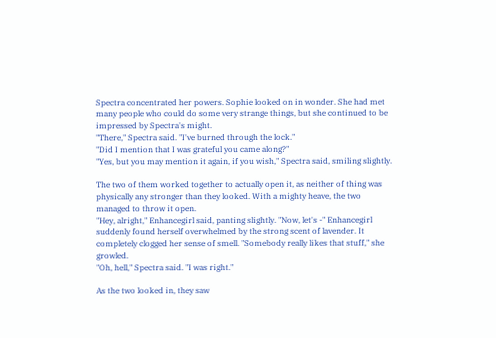Spectra concentrated her powers. Sophie looked on in wonder. She had met many people who could do some very strange things, but she continued to be impressed by Spectra's might.
"There," Spectra said. "I've burned through the lock."
"Did I mention that I was grateful you came along?"
"Yes, but you may mention it again, if you wish," Spectra said, smiling slightly.

The two of them worked together to actually open it, as neither of thing was physically any stronger than they looked. With a mighty heave, the two managed to throw it open.
"Hey, alright," Enhancegirl said, panting slightly. "Now, let's -" Enhancegirl suddenly found herself overwhelmed by the strong scent of lavender. It completely clogged her sense of smell. "Somebody really likes that stuff," she growled.
"Oh, hell," Spectra said. "I was right."

As the two looked in, they saw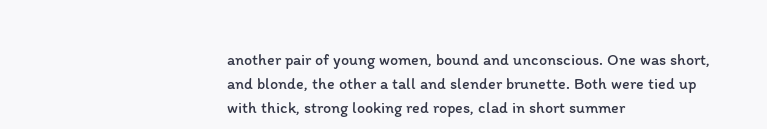another pair of young women, bound and unconscious. One was short, and blonde, the other a tall and slender brunette. Both were tied up with thick, strong looking red ropes, clad in short summer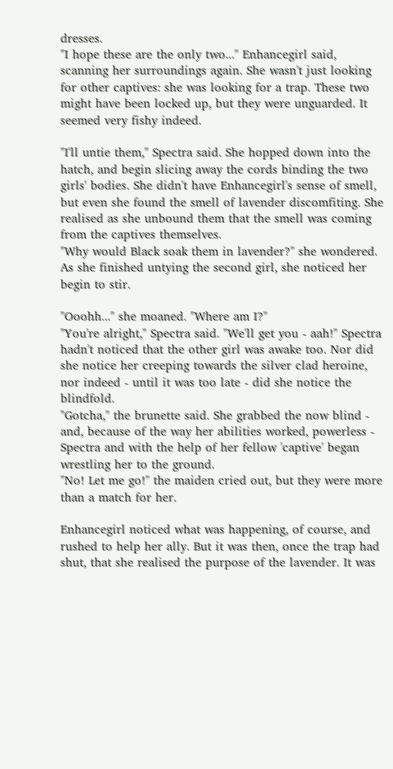dresses.
"I hope these are the only two..." Enhancegirl said, scanning her surroundings again. She wasn't just looking for other captives: she was looking for a trap. These two might have been locked up, but they were unguarded. It seemed very fishy indeed.

"I'll untie them," Spectra said. She hopped down into the hatch, and begin slicing away the cords binding the two girls' bodies. She didn't have Enhancegirl's sense of smell, but even she found the smell of lavender discomfiting. She realised as she unbound them that the smell was coming from the captives themselves.
"Why would Black soak them in lavender?" she wondered. As she finished untying the second girl, she noticed her begin to stir.

"Ooohh..." she moaned. "Where am I?"
"You're alright," Spectra said. "We'll get you - aah!" Spectra hadn't noticed that the other girl was awake too. Nor did she notice her creeping towards the silver clad heroine, nor indeed - until it was too late - did she notice the blindfold.
"Gotcha," the brunette said. She grabbed the now blind - and, because of the way her abilities worked, powerless - Spectra and with the help of her fellow 'captive' began wrestling her to the ground.
"No! Let me go!" the maiden cried out, but they were more than a match for her.

Enhancegirl noticed what was happening, of course, and rushed to help her ally. But it was then, once the trap had shut, that she realised the purpose of the lavender. It was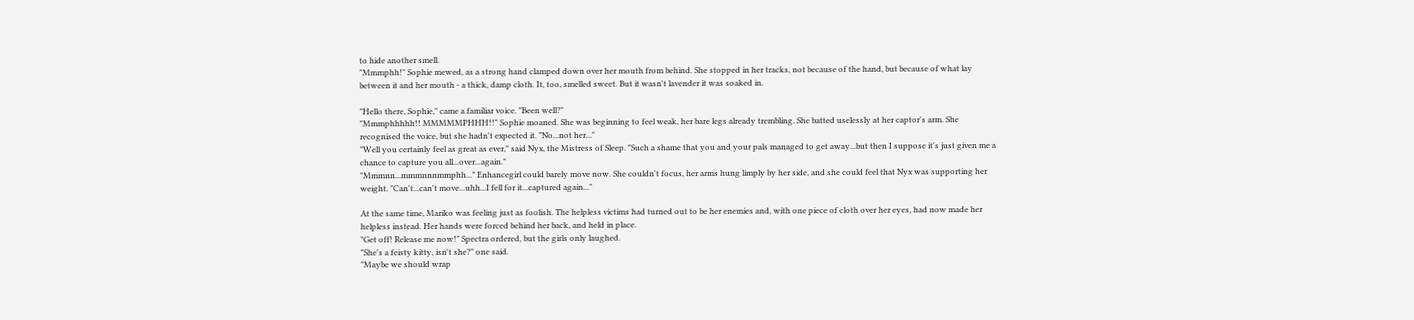to hide another smell.
"Mmmphh!" Sophie mewed, as a strong hand clamped down over her mouth from behind. She stopped in her tracks, not because of the hand, but because of what lay between it and her mouth - a thick, damp cloth. It, too, smelled sweet. But it wasn't lavender it was soaked in.

"Hello there, Sophie," came a familiar voice. "Been well?"
"Mmmphhhhh!! MMMMMPHHH!!" Sophie moaned. She was beginning to feel weak, her bare legs already trembling. She batted uselessly at her captor's arm. She recognised the voice, but she hadn't expected it. "No...not her..."
"Well you certainly feel as great as ever," said Nyx, the Mistress of Sleep. "Such a shame that you and your pals managed to get away...but then I suppose it's just given me a chance to capture you all...over...again."
"Mmmnn...mmmnnnmmphh..." Enhancegirl could barely move now. She couldn't focus, her arms hung limply by her side, and she could feel that Nyx was supporting her weight. "Can't...can't move...uhh...I fell for it...captured again..."

At the same time, Mariko was feeling just as foolish. The helpless victims had turned out to be her enemies and, with one piece of cloth over her eyes, had now made her helpless instead. Her hands were forced behind her back, and held in place.
"Get off! Release me now!" Spectra ordered, but the girls only laughed.
"She's a feisty kitty, isn't she?" one said.
"Maybe we should wrap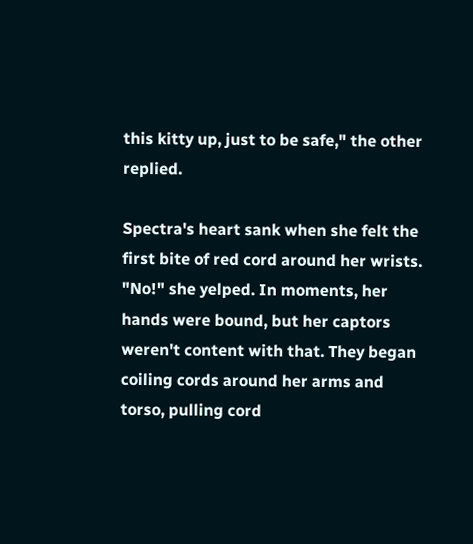this kitty up, just to be safe," the other replied.

Spectra's heart sank when she felt the first bite of red cord around her wrists.
"No!" she yelped. In moments, her hands were bound, but her captors weren't content with that. They began coiling cords around her arms and torso, pulling cord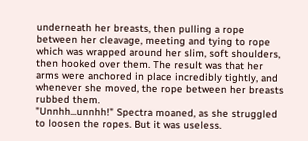underneath her breasts, then pulling a rope between her cleavage, meeting and tying to rope which was wrapped around her slim, soft shoulders, then hooked over them. The result was that her arms were anchored in place incredibly tightly, and whenever she moved, the rope between her breasts rubbed them.
"Unnhh...unnhh!" Spectra moaned, as she struggled to loosen the ropes. But it was useless.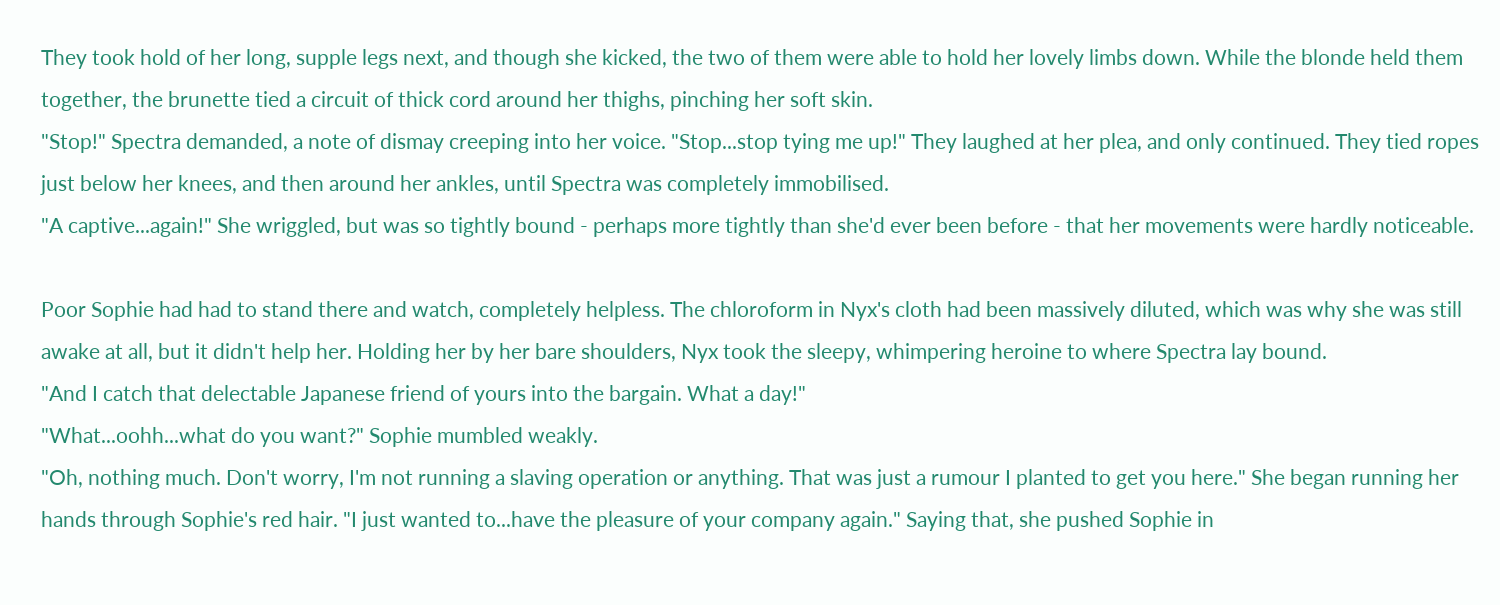They took hold of her long, supple legs next, and though she kicked, the two of them were able to hold her lovely limbs down. While the blonde held them together, the brunette tied a circuit of thick cord around her thighs, pinching her soft skin.
"Stop!" Spectra demanded, a note of dismay creeping into her voice. "Stop...stop tying me up!" They laughed at her plea, and only continued. They tied ropes just below her knees, and then around her ankles, until Spectra was completely immobilised.
"A captive...again!" She wriggled, but was so tightly bound - perhaps more tightly than she'd ever been before - that her movements were hardly noticeable.

Poor Sophie had had to stand there and watch, completely helpless. The chloroform in Nyx's cloth had been massively diluted, which was why she was still awake at all, but it didn't help her. Holding her by her bare shoulders, Nyx took the sleepy, whimpering heroine to where Spectra lay bound.
"And I catch that delectable Japanese friend of yours into the bargain. What a day!"
"What...oohh...what do you want?" Sophie mumbled weakly.
"Oh, nothing much. Don't worry, I'm not running a slaving operation or anything. That was just a rumour I planted to get you here." She began running her hands through Sophie's red hair. "I just wanted to...have the pleasure of your company again." Saying that, she pushed Sophie in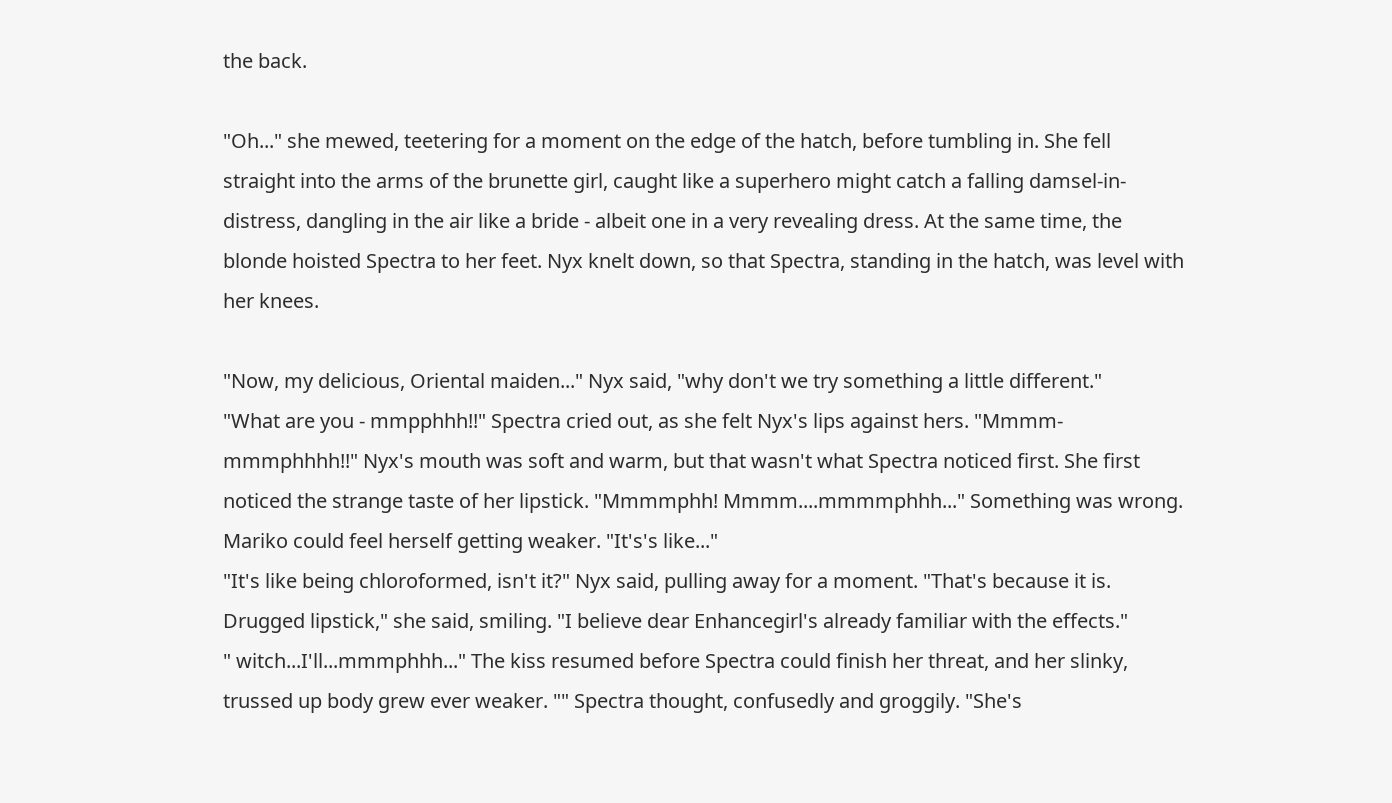the back.

"Oh..." she mewed, teetering for a moment on the edge of the hatch, before tumbling in. She fell straight into the arms of the brunette girl, caught like a superhero might catch a falling damsel-in-distress, dangling in the air like a bride - albeit one in a very revealing dress. At the same time, the blonde hoisted Spectra to her feet. Nyx knelt down, so that Spectra, standing in the hatch, was level with her knees.

"Now, my delicious, Oriental maiden..." Nyx said, "why don't we try something a little different."
"What are you - mmpphhh!!" Spectra cried out, as she felt Nyx's lips against hers. "Mmmm-mmmphhhh!!" Nyx's mouth was soft and warm, but that wasn't what Spectra noticed first. She first noticed the strange taste of her lipstick. "Mmmmphh! Mmmm....mmmmphhh..." Something was wrong. Mariko could feel herself getting weaker. "It's's like..."
"It's like being chloroformed, isn't it?" Nyx said, pulling away for a moment. "That's because it is. Drugged lipstick," she said, smiling. "I believe dear Enhancegirl's already familiar with the effects."
" witch...I'll...mmmphhh..." The kiss resumed before Spectra could finish her threat, and her slinky, trussed up body grew ever weaker. "" Spectra thought, confusedly and groggily. "She's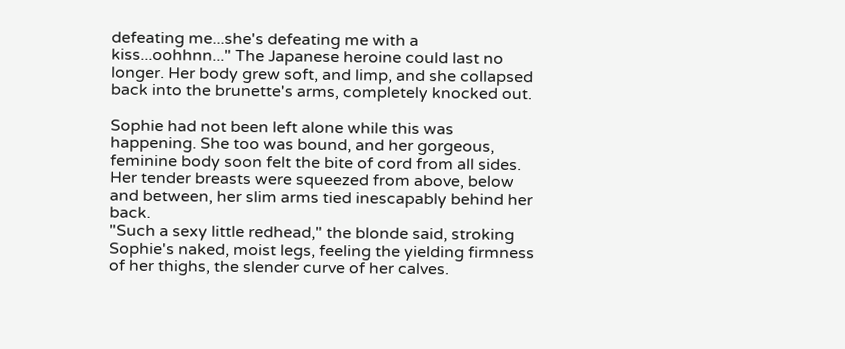defeating me...she's defeating me with a kiss...oohhnn..." The Japanese heroine could last no longer. Her body grew soft, and limp, and she collapsed back into the brunette's arms, completely knocked out.

Sophie had not been left alone while this was happening. She too was bound, and her gorgeous, feminine body soon felt the bite of cord from all sides. Her tender breasts were squeezed from above, below and between, her slim arms tied inescapably behind her back.
"Such a sexy little redhead," the blonde said, stroking Sophie's naked, moist legs, feeling the yielding firmness of her thighs, the slender curve of her calves.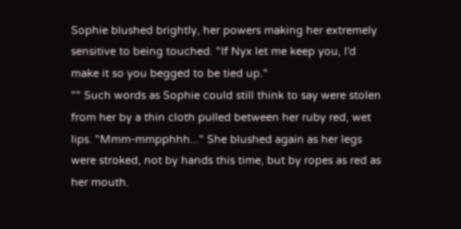Sophie blushed brightly, her powers making her extremely sensitive to being touched. "If Nyx let me keep you, I'd make it so you begged to be tied up."
"" Such words as Sophie could still think to say were stolen from her by a thin cloth pulled between her ruby red, wet lips. "Mmm-mmpphhh..." She blushed again as her legs were stroked, not by hands this time, but by ropes as red as her mouth.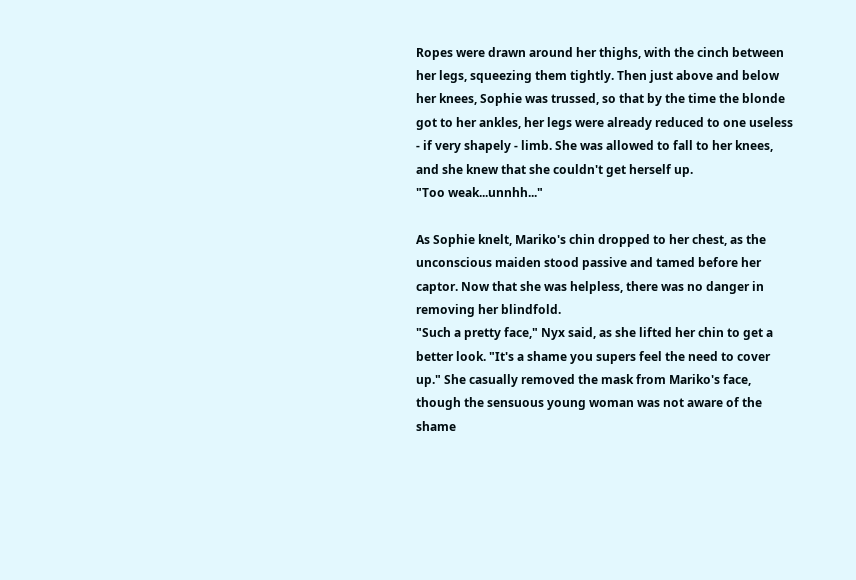Ropes were drawn around her thighs, with the cinch between her legs, squeezing them tightly. Then just above and below her knees, Sophie was trussed, so that by the time the blonde got to her ankles, her legs were already reduced to one useless - if very shapely - limb. She was allowed to fall to her knees, and she knew that she couldn't get herself up.
"Too weak...unnhh..."

As Sophie knelt, Mariko's chin dropped to her chest, as the unconscious maiden stood passive and tamed before her captor. Now that she was helpless, there was no danger in removing her blindfold.
"Such a pretty face," Nyx said, as she lifted her chin to get a better look. "It's a shame you supers feel the need to cover up." She casually removed the mask from Mariko's face, though the sensuous young woman was not aware of the shame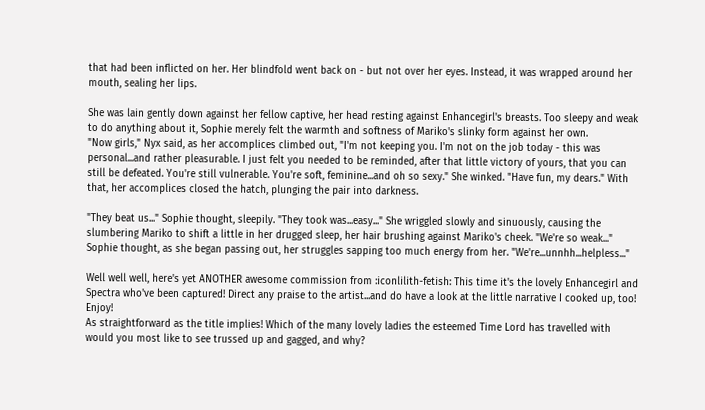that had been inflicted on her. Her blindfold went back on - but not over her eyes. Instead, it was wrapped around her mouth, sealing her lips.

She was lain gently down against her fellow captive, her head resting against Enhancegirl's breasts. Too sleepy and weak to do anything about it, Sophie merely felt the warmth and softness of Mariko's slinky form against her own.
"Now girls," Nyx said, as her accomplices climbed out, "I'm not keeping you. I'm not on the job today - this was personal...and rather pleasurable. I just felt you needed to be reminded, after that little victory of yours, that you can still be defeated. You're still vulnerable. You're soft, feminine...and oh so sexy." She winked. "Have fun, my dears." With that, her accomplices closed the hatch, plunging the pair into darkness.

"They beat us..." Sophie thought, sleepily. "They took was...easy..." She wriggled slowly and sinuously, causing the slumbering Mariko to shift a little in her drugged sleep, her hair brushing against Mariko's cheek. "We're so weak..." Sophie thought, as she began passing out, her struggles sapping too much energy from her. "We're...unnhh...helpless..."

Well well well, here's yet ANOTHER awesome commission from :iconlilith-fetish: This time it's the lovely Enhancegirl and Spectra who've been captured! Direct any praise to the artist...and do have a look at the little narrative I cooked up, too! Enjoy!
As straightforward as the title implies! Which of the many lovely ladies the esteemed Time Lord has travelled with would you most like to see trussed up and gagged, and why?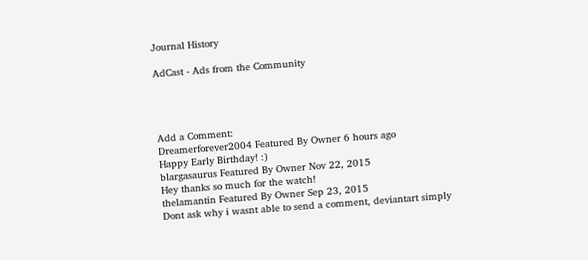Journal History

AdCast - Ads from the Community




Add a Comment:
Dreamerforever2004 Featured By Owner 6 hours ago
Happy Early Birthday! :)
blargasaurus Featured By Owner Nov 22, 2015
Hey thanks so much for the watch!
thelamantin Featured By Owner Sep 23, 2015
Dont ask why i wasnt able to send a comment, deviantart simply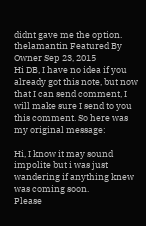didnt gave me the option.
thelamantin Featured By Owner Sep 23, 2015
Hi DB, I have no idea if you already got this note, but now that I can send comment, I will make sure I send to you this comment. So here was my original message:

Hi, I know it may sound impolite but i was just wandering if anything knew was coming soon.
Please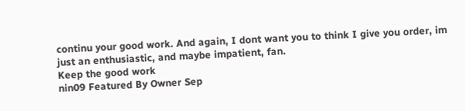continu your good work. And again, I dont want you to think I give you order, im just an enthusiastic, and maybe impatient, fan.
Keep the good work
nin09 Featured By Owner Sep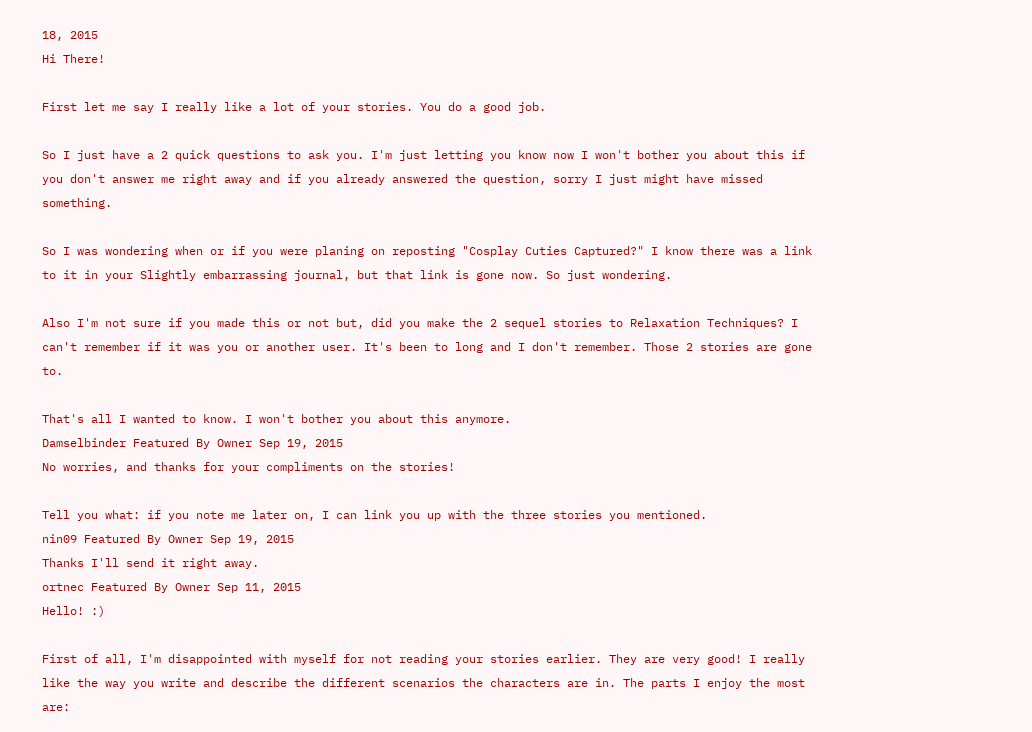18, 2015
Hi There!

First let me say I really like a lot of your stories. You do a good job.

So I just have a 2 quick questions to ask you. I'm just letting you know now I won't bother you about this if you don't answer me right away and if you already answered the question, sorry I just might have missed something.

So I was wondering when or if you were planing on reposting "Cosplay Cuties Captured?" I know there was a link to it in your Slightly embarrassing journal, but that link is gone now. So just wondering.

Also I'm not sure if you made this or not but, did you make the 2 sequel stories to Relaxation Techniques? I can't remember if it was you or another user. It's been to long and I don't remember. Those 2 stories are gone to.

That's all I wanted to know. I won't bother you about this anymore.
Damselbinder Featured By Owner Sep 19, 2015
No worries, and thanks for your compliments on the stories!

Tell you what: if you note me later on, I can link you up with the three stories you mentioned.
nin09 Featured By Owner Sep 19, 2015
Thanks I'll send it right away.
ortnec Featured By Owner Sep 11, 2015
Hello! :)

First of all, I'm disappointed with myself for not reading your stories earlier. They are very good! I really like the way you write and describe the different scenarios the characters are in. The parts I enjoy the most are: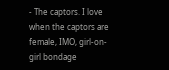- The captors. I love when the captors are female, IMO, girl-on-girl bondage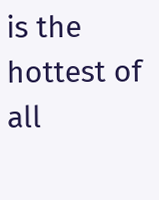is the hottest of all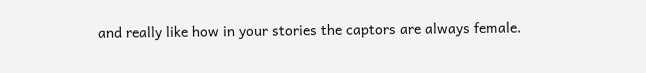and really like how in your stories the captors are always female.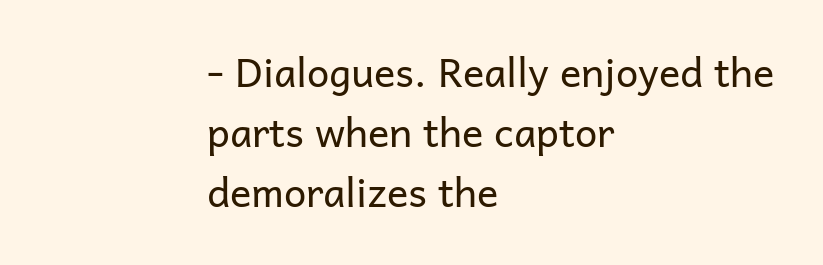- Dialogues. Really enjoyed the parts when the captor demoralizes the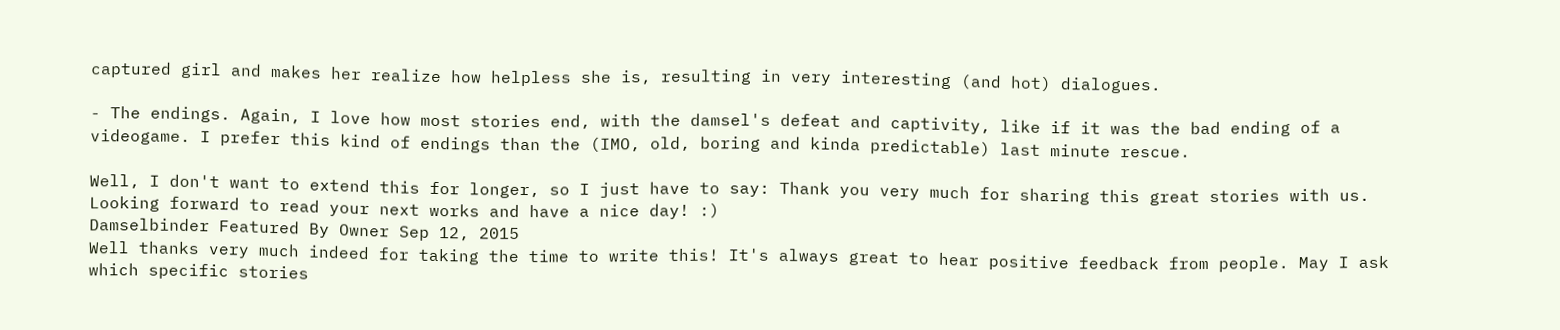captured girl and makes her realize how helpless she is, resulting in very interesting (and hot) dialogues.

- The endings. Again, I love how most stories end, with the damsel's defeat and captivity, like if it was the bad ending of a videogame. I prefer this kind of endings than the (IMO, old, boring and kinda predictable) last minute rescue.

Well, I don't want to extend this for longer, so I just have to say: Thank you very much for sharing this great stories with us. Looking forward to read your next works and have a nice day! :)
Damselbinder Featured By Owner Sep 12, 2015
Well thanks very much indeed for taking the time to write this! It's always great to hear positive feedback from people. May I ask which specific stories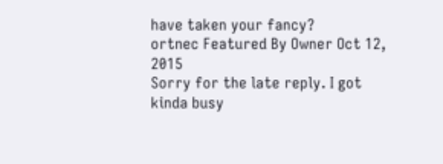have taken your fancy?
ortnec Featured By Owner Oct 12, 2015
Sorry for the late reply. I got kinda busy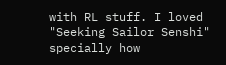with RL stuff. I loved "Seeking Sailor Senshi" specially how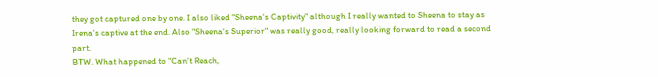they got captured one by one. I also liked "Sheena's Captivity" although I really wanted to Sheena to stay as Irena's captive at the end. Also "Sheena's Superior" was really good, really looking forward to read a second part.
BTW. What happened to "Can't Reach,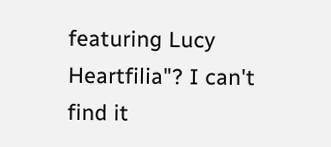featuring Lucy Heartfilia"? I can't find it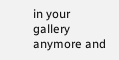in your gallery anymore and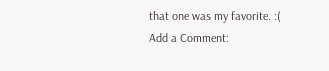that one was my favorite. :(
Add a Comment: